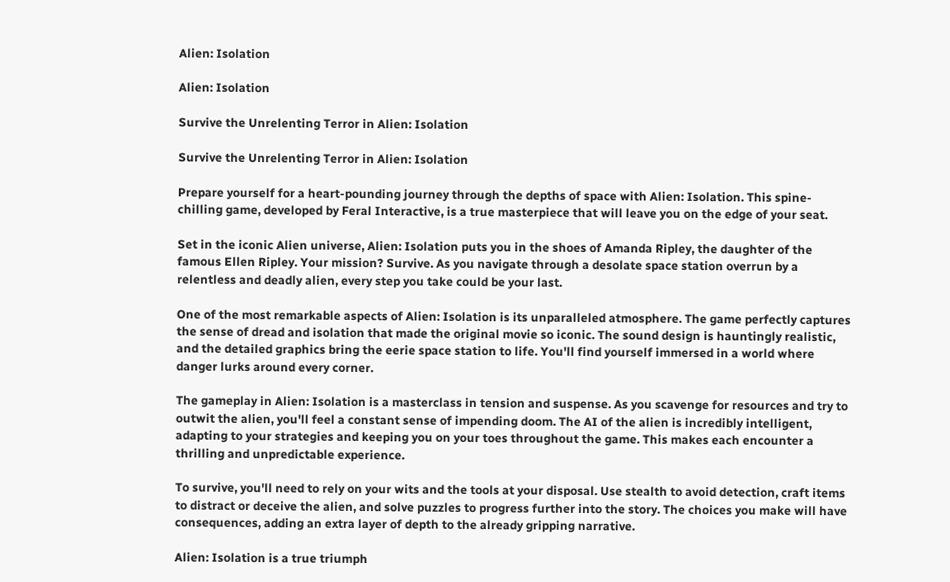Alien: Isolation

Alien: Isolation

Survive the Unrelenting Terror in Alien: Isolation

Survive the Unrelenting Terror in Alien: Isolation

Prepare yourself for a heart-pounding journey through the depths of space with Alien: Isolation. This spine-chilling game, developed by Feral Interactive, is a true masterpiece that will leave you on the edge of your seat.

Set in the iconic Alien universe, Alien: Isolation puts you in the shoes of Amanda Ripley, the daughter of the famous Ellen Ripley. Your mission? Survive. As you navigate through a desolate space station overrun by a relentless and deadly alien, every step you take could be your last.

One of the most remarkable aspects of Alien: Isolation is its unparalleled atmosphere. The game perfectly captures the sense of dread and isolation that made the original movie so iconic. The sound design is hauntingly realistic, and the detailed graphics bring the eerie space station to life. You'll find yourself immersed in a world where danger lurks around every corner.

The gameplay in Alien: Isolation is a masterclass in tension and suspense. As you scavenge for resources and try to outwit the alien, you'll feel a constant sense of impending doom. The AI of the alien is incredibly intelligent, adapting to your strategies and keeping you on your toes throughout the game. This makes each encounter a thrilling and unpredictable experience.

To survive, you'll need to rely on your wits and the tools at your disposal. Use stealth to avoid detection, craft items to distract or deceive the alien, and solve puzzles to progress further into the story. The choices you make will have consequences, adding an extra layer of depth to the already gripping narrative.

Alien: Isolation is a true triumph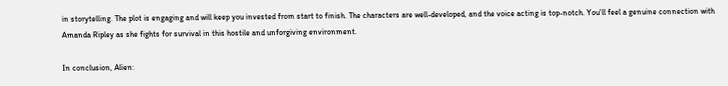in storytelling. The plot is engaging and will keep you invested from start to finish. The characters are well-developed, and the voice acting is top-notch. You'll feel a genuine connection with Amanda Ripley as she fights for survival in this hostile and unforgiving environment.

In conclusion, Alien: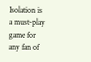Isolation is a must-play game for any fan of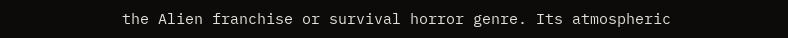the Alien franchise or survival horror genre. Its atmospheric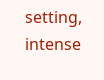setting, intense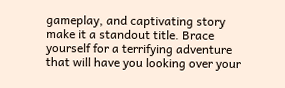gameplay, and captivating story make it a standout title. Brace yourself for a terrifying adventure that will have you looking over your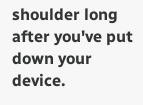shoulder long after you've put down your device.